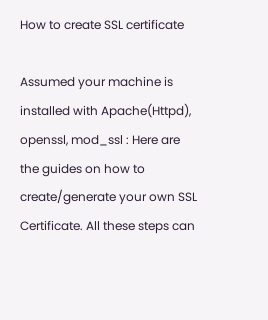How to create SSL certificate

Assumed your machine is installed with Apache(Httpd), openssl, mod_ssl : Here are the guides on how to create/generate your own SSL Certificate. All these steps can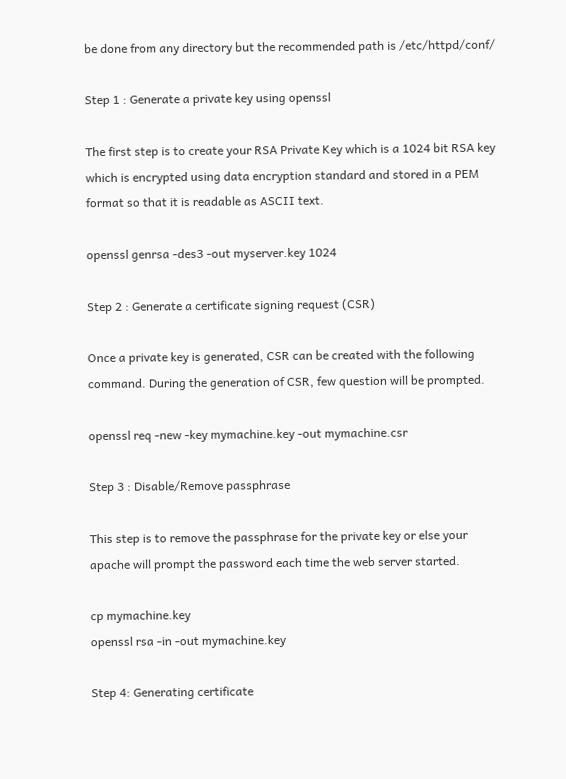be done from any directory but the recommended path is /etc/httpd/conf/

Step 1 : Generate a private key using openssl

The first step is to create your RSA Private Key which is a 1024 bit RSA key which is encrypted using data encryption standard and stored in a PEM format so that it is readable as ASCII text.

openssl genrsa -des3 -out myserver.key 1024

Step 2 : Generate a certificate signing request (CSR)

Once a private key is generated, CSR can be created with the following command. During the generation of CSR, few question will be prompted.

openssl req -new -key mymachine.key -out mymachine.csr

Step 3 : Disable/Remove passphrase

This step is to remove the passphrase for the private key or else your apache will prompt the password each time the web server started.

cp mymachine.key
openssl rsa -in -out mymachine.key

Step 4: Generating certificate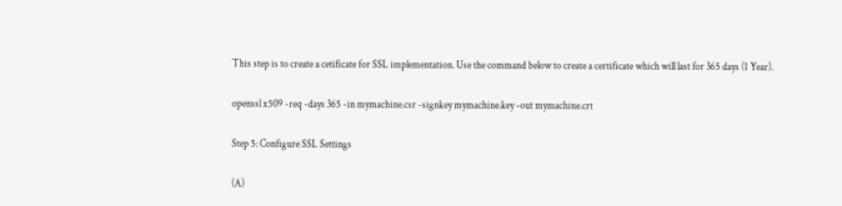This step is to create a cetificate for SSL implementation. Use the command below to create a certificate which will last for 365 days (1 Year).

openssl x509 -req -days 365 -in mymachine.csr -signkey mymachine.key -out mymachine.crt

Step 5: Configure SSL Settings

(A)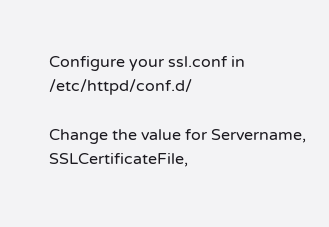Configure your ssl.conf in /etc/httpd/conf.d/

Change the value for Servername, SSLCertificateFile,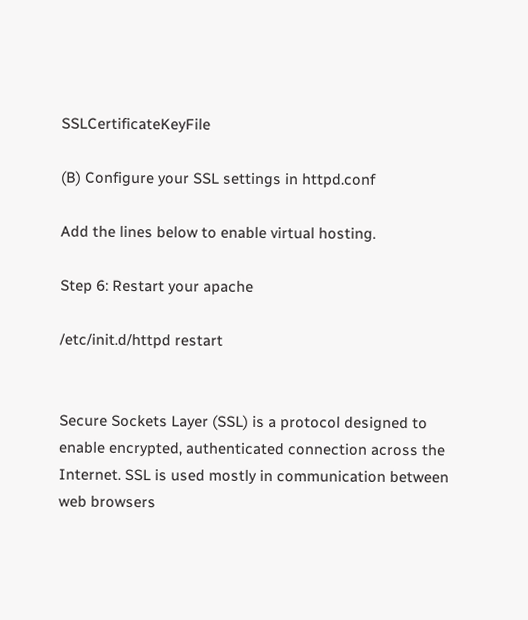SSLCertificateKeyFile

(B) Configure your SSL settings in httpd.conf

Add the lines below to enable virtual hosting.

Step 6: Restart your apache

/etc/init.d/httpd restart


Secure Sockets Layer (SSL) is a protocol designed to enable encrypted, authenticated connection across the Internet. SSL is used mostly in communication between web browsers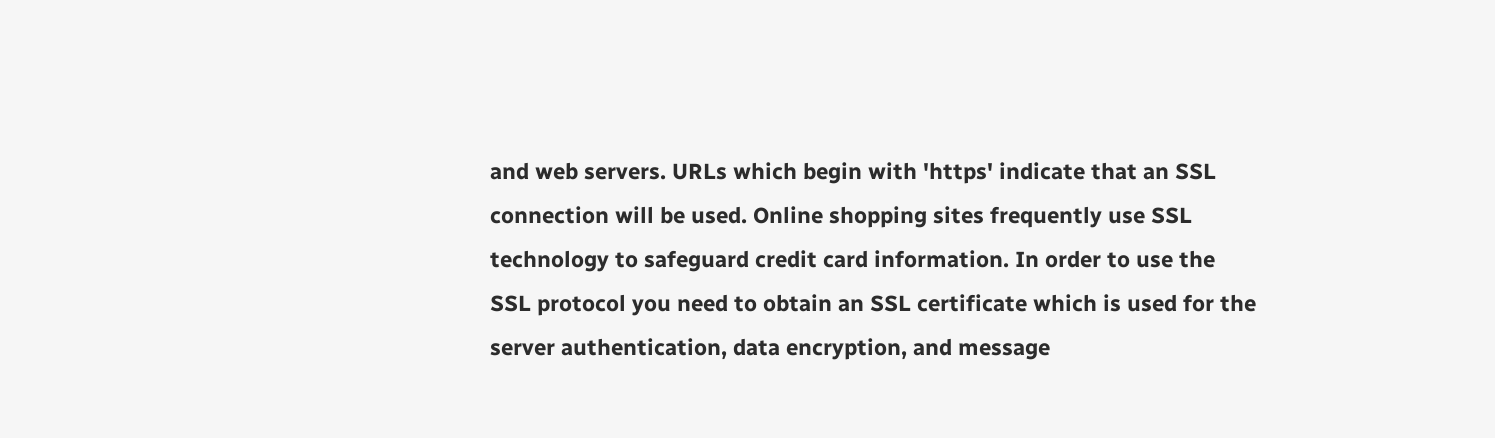and web servers. URLs which begin with 'https' indicate that an SSL connection will be used. Online shopping sites frequently use SSL technology to safeguard credit card information. In order to use the SSL protocol you need to obtain an SSL certificate which is used for the server authentication, data encryption, and message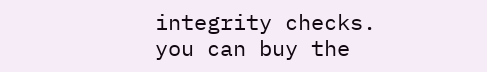integrity checks.
you can buy the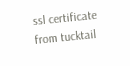ssl certificate from tucktail